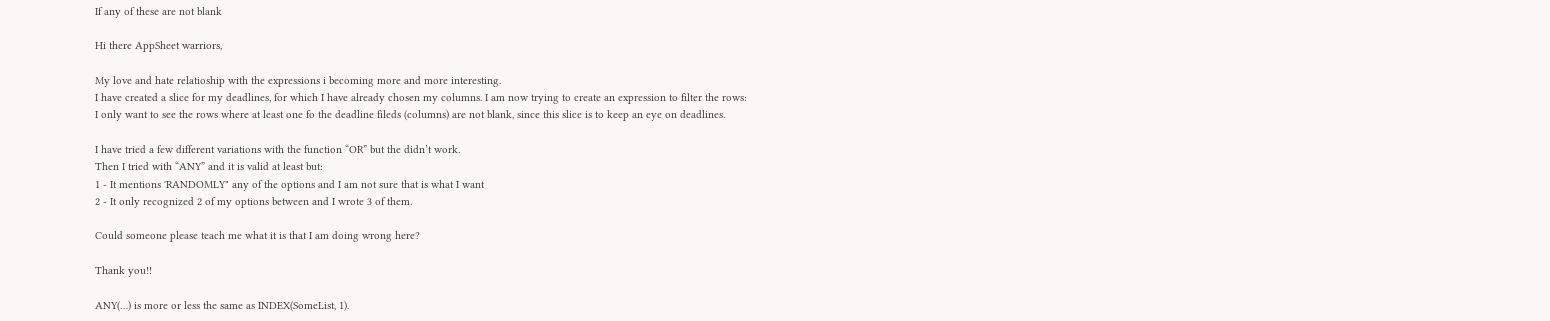If any of these are not blank

Hi there AppSheet warriors,

My love and hate relatioship with the expressions i becoming more and more interesting.
I have created a slice for my deadlines, for which I have already chosen my columns. I am now trying to create an expression to filter the rows:
I only want to see the rows where at least one fo the deadline fileds (columns) are not blank, since this slice is to keep an eye on deadlines.

I have tried a few different variations with the function “OR” but the didn’t work.
Then I tried with “ANY” and it is valid at least but:
1 - It mentions 'RANDOMLY" any of the options and I am not sure that is what I want
2 - It only recognized 2 of my options between and I wrote 3 of them.

Could someone please teach me what it is that I am doing wrong here?

Thank you!!

ANY(…) is more or less the same as INDEX(SomeList, 1).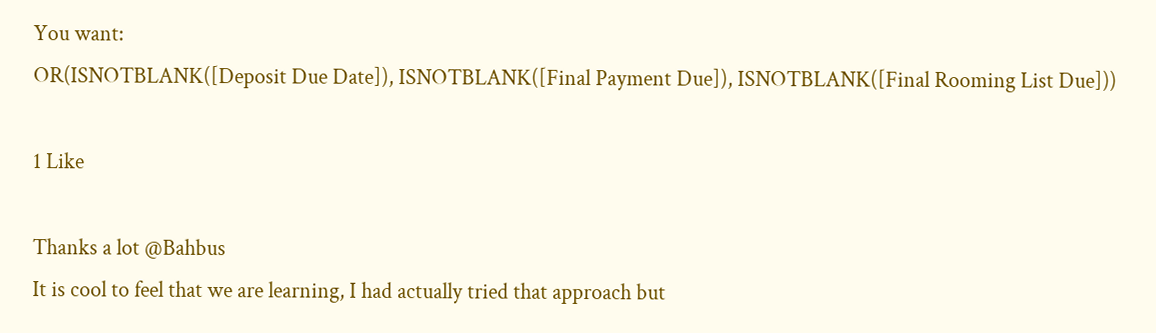You want:
OR(ISNOTBLANK([Deposit Due Date]), ISNOTBLANK([Final Payment Due]), ISNOTBLANK([Final Rooming List Due]))

1 Like

Thanks a lot @Bahbus
It is cool to feel that we are learning, I had actually tried that approach but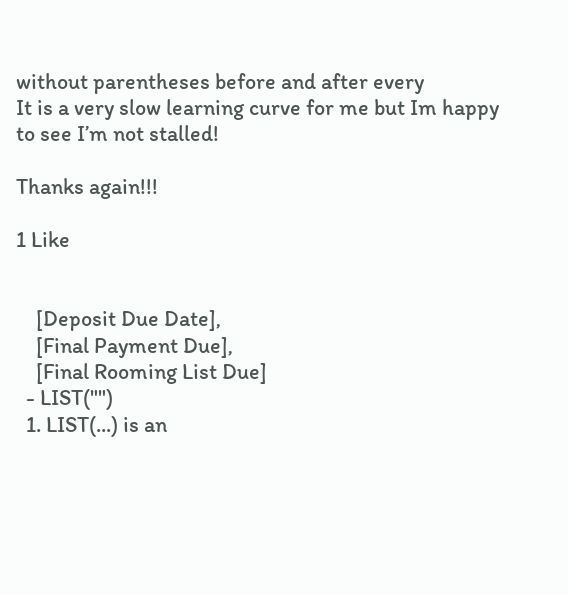without parentheses before and after every
It is a very slow learning curve for me but Im happy to see I’m not stalled!

Thanks again!!!

1 Like


    [Deposit Due Date],
    [Final Payment Due],
    [Final Rooming List Due]
  - LIST("")
  1. LIST(...) is an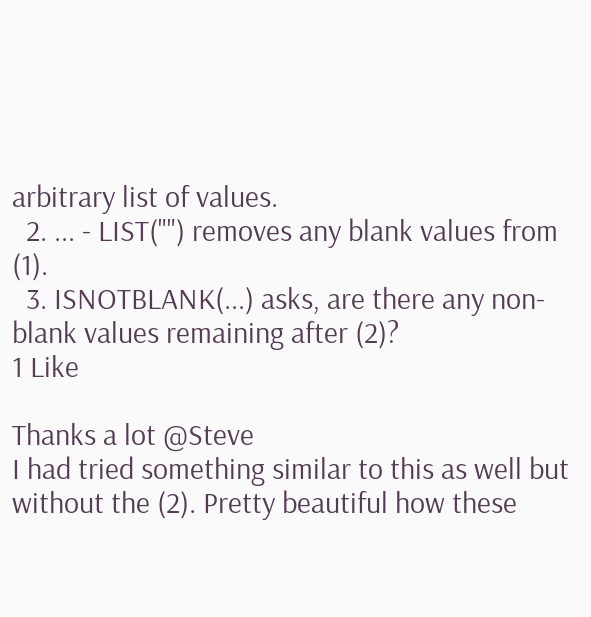arbitrary list of values.
  2. ... - LIST("") removes any blank values from (1).
  3. ISNOTBLANK(...) asks, are there any non-blank values remaining after (2)?
1 Like

Thanks a lot @Steve
I had tried something similar to this as well but
without the (2). Pretty beautiful how these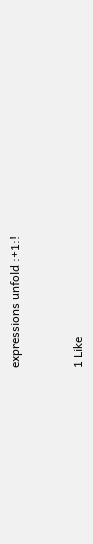expressions unfold :+1:!


1 Like